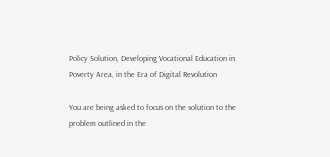Policy Solution, Developing Vocational Education in Poverty Area, in the Era of Digital Revolution

You are being asked to focus on the solution to the problem outlined in the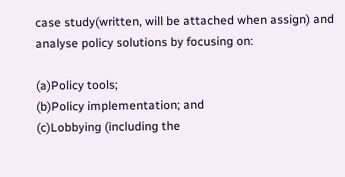case study(written, will be attached when assign) and analyse policy solutions by focusing on:

(a)Policy tools;
(b)Policy implementation; and
(c)Lobbying (including the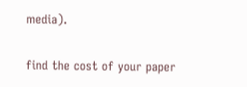media).

find the cost of your paper